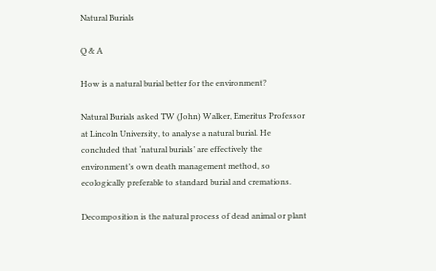Natural Burials

Q & A

How is a natural burial better for the environment?

Natural Burials asked TW (John) Walker, Emeritus Professor at Lincoln University, to analyse a natural burial. He concluded that ‘natural burials’ are effectively the environment’s own death management method, so ecologically preferable to standard burial and cremations.

Decomposition is the natural process of dead animal or plant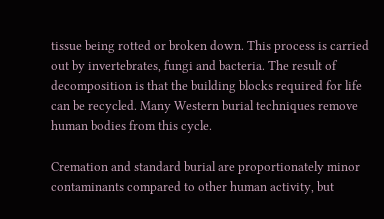tissue being rotted or broken down. This process is carried out by invertebrates, fungi and bacteria. The result of decomposition is that the building blocks required for life can be recycled. Many Western burial techniques remove human bodies from this cycle.

Cremation and standard burial are proportionately minor contaminants compared to other human activity, but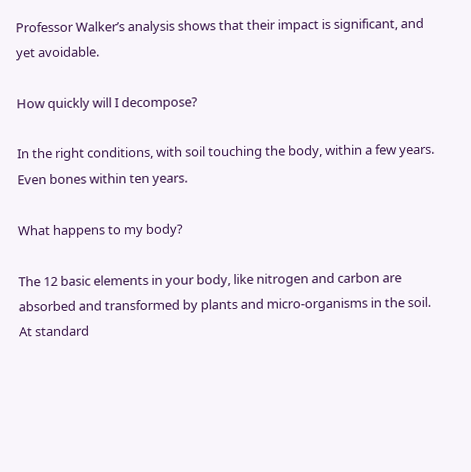Professor Walker’s analysis shows that their impact is significant, and yet avoidable.

How quickly will I decompose?

In the right conditions, with soil touching the body, within a few years. Even bones within ten years.

What happens to my body?

The 12 basic elements in your body, like nitrogen and carbon are absorbed and transformed by plants and micro-organisms in the soil. At standard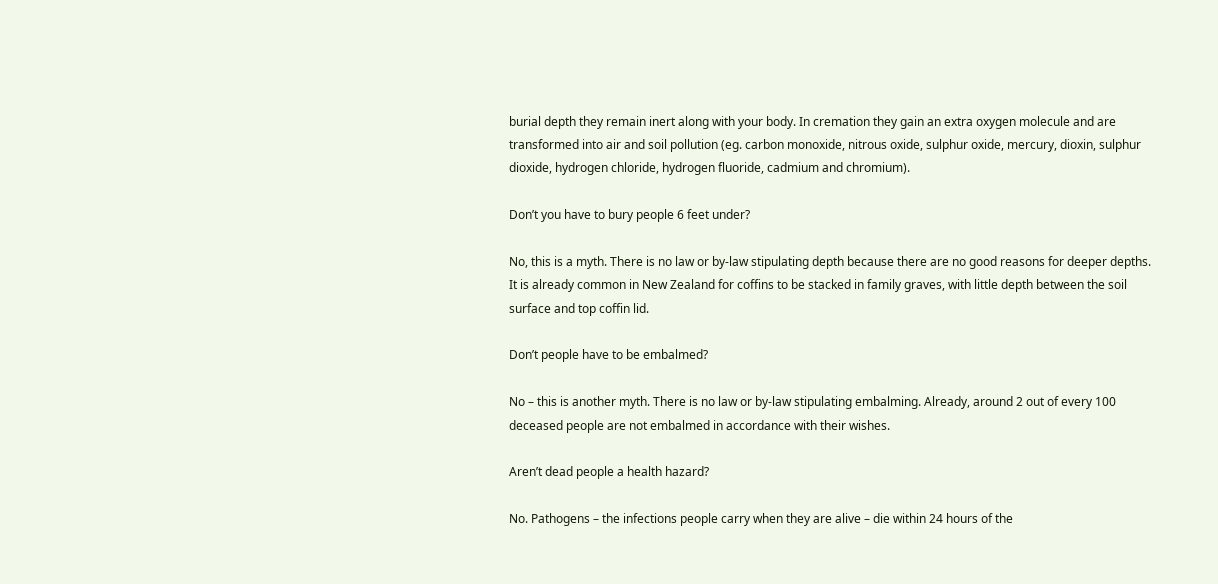burial depth they remain inert along with your body. In cremation they gain an extra oxygen molecule and are transformed into air and soil pollution (eg. carbon monoxide, nitrous oxide, sulphur oxide, mercury, dioxin, sulphur dioxide, hydrogen chloride, hydrogen fluoride, cadmium and chromium).

Don’t you have to bury people 6 feet under?

No, this is a myth. There is no law or by-law stipulating depth because there are no good reasons for deeper depths. It is already common in New Zealand for coffins to be stacked in family graves, with little depth between the soil surface and top coffin lid.

Don’t people have to be embalmed?

No – this is another myth. There is no law or by-law stipulating embalming. Already, around 2 out of every 100 deceased people are not embalmed in accordance with their wishes.

Aren’t dead people a health hazard?

No. Pathogens – the infections people carry when they are alive – die within 24 hours of the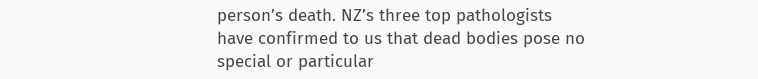person’s death. NZ’s three top pathologists have confirmed to us that dead bodies pose no special or particular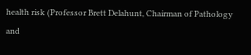health risk (Professor Brett Delahunt, Chairman of Pathology and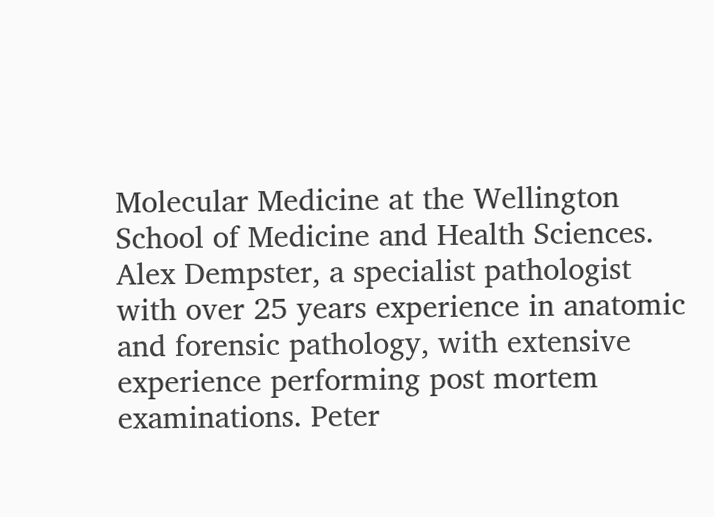Molecular Medicine at the Wellington School of Medicine and Health Sciences. Alex Dempster, a specialist pathologist with over 25 years experience in anatomic and forensic pathology, with extensive experience performing post mortem examinations. Peter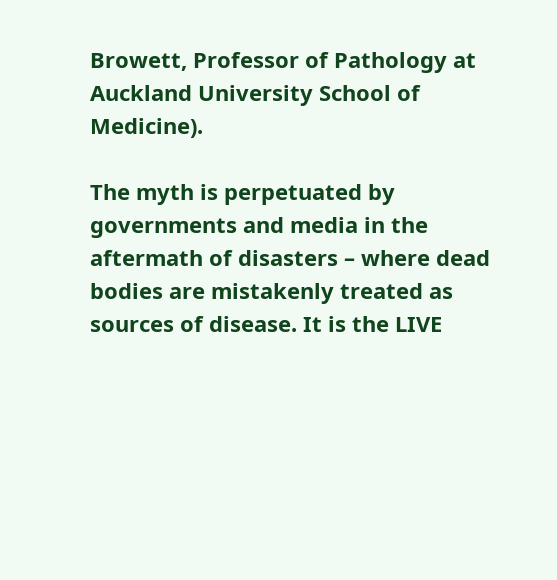Browett, Professor of Pathology at Auckland University School of Medicine).

The myth is perpetuated by governments and media in the aftermath of disasters – where dead bodies are mistakenly treated as sources of disease. It is the LIVE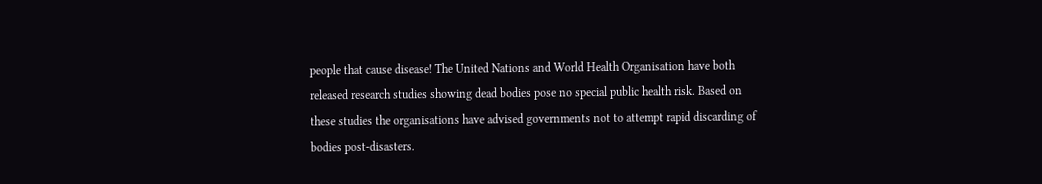people that cause disease! The United Nations and World Health Organisation have both released research studies showing dead bodies pose no special public health risk. Based on these studies the organisations have advised governments not to attempt rapid discarding of bodies post-disasters.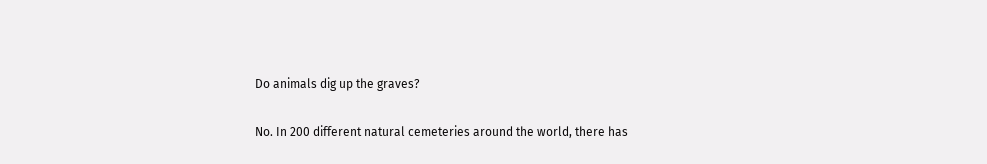Do animals dig up the graves?

No. In 200 different natural cemeteries around the world, there has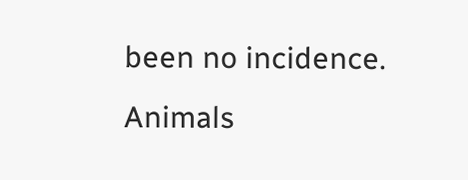been no incidence. Animals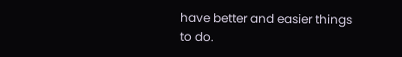have better and easier things to do.